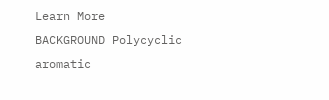Learn More
BACKGROUND Polycyclic aromatic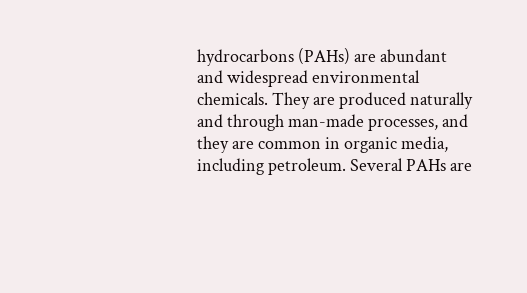hydrocarbons (PAHs) are abundant and widespread environmental chemicals. They are produced naturally and through man-made processes, and they are common in organic media, including petroleum. Several PAHs are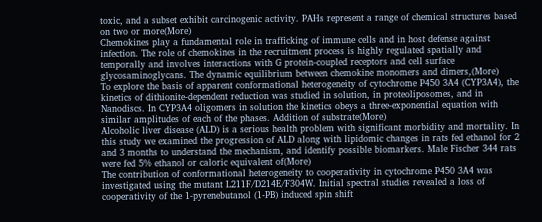toxic, and a subset exhibit carcinogenic activity. PAHs represent a range of chemical structures based on two or more(More)
Chemokines play a fundamental role in trafficking of immune cells and in host defense against infection. The role of chemokines in the recruitment process is highly regulated spatially and temporally and involves interactions with G protein-coupled receptors and cell surface glycosaminoglycans. The dynamic equilibrium between chemokine monomers and dimers,(More)
To explore the basis of apparent conformational heterogeneity of cytochrome P450 3A4 (CYP3A4), the kinetics of dithionite-dependent reduction was studied in solution, in proteoliposomes, and in Nanodiscs. In CYP3A4 oligomers in solution the kinetics obeys a three-exponential equation with similar amplitudes of each of the phases. Addition of substrate(More)
Alcoholic liver disease (ALD) is a serious health problem with significant morbidity and mortality. In this study we examined the progression of ALD along with lipidomic changes in rats fed ethanol for 2 and 3 months to understand the mechanism, and identify possible biomarkers. Male Fischer 344 rats were fed 5% ethanol or caloric equivalent of(More)
The contribution of conformational heterogeneity to cooperativity in cytochrome P450 3A4 was investigated using the mutant L211F/D214E/F304W. Initial spectral studies revealed a loss of cooperativity of the 1-pyrenebutanol (1-PB) induced spin shift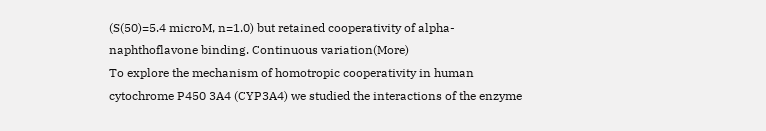(S(50)=5.4 microM, n=1.0) but retained cooperativity of alpha-naphthoflavone binding. Continuous variation(More)
To explore the mechanism of homotropic cooperativity in human cytochrome P450 3A4 (CYP3A4) we studied the interactions of the enzyme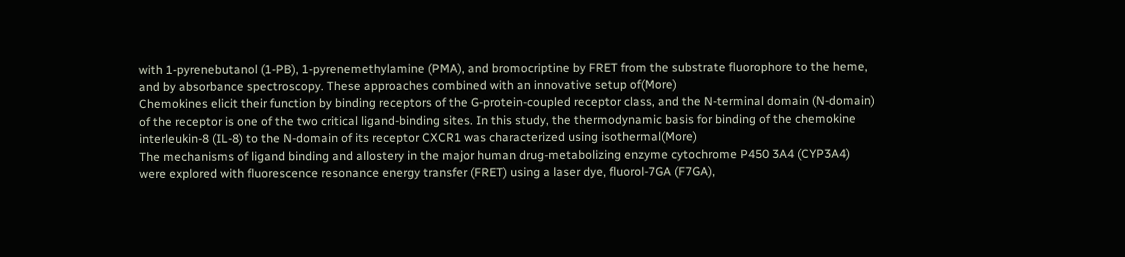with 1-pyrenebutanol (1-PB), 1-pyrenemethylamine (PMA), and bromocriptine by FRET from the substrate fluorophore to the heme, and by absorbance spectroscopy. These approaches combined with an innovative setup of(More)
Chemokines elicit their function by binding receptors of the G-protein-coupled receptor class, and the N-terminal domain (N-domain) of the receptor is one of the two critical ligand-binding sites. In this study, the thermodynamic basis for binding of the chemokine interleukin-8 (IL-8) to the N-domain of its receptor CXCR1 was characterized using isothermal(More)
The mechanisms of ligand binding and allostery in the major human drug-metabolizing enzyme cytochrome P450 3A4 (CYP3A4) were explored with fluorescence resonance energy transfer (FRET) using a laser dye, fluorol-7GA (F7GA),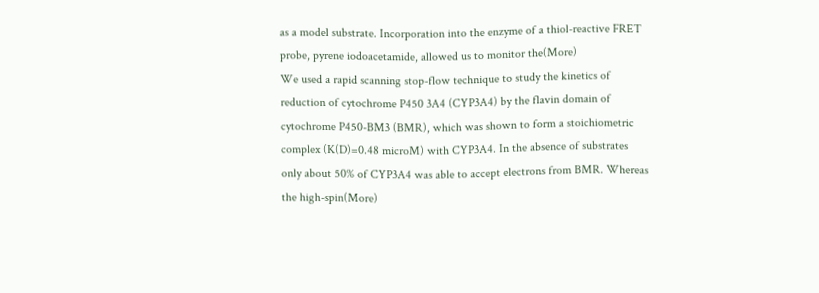as a model substrate. Incorporation into the enzyme of a thiol-reactive FRET probe, pyrene iodoacetamide, allowed us to monitor the(More)
We used a rapid scanning stop-flow technique to study the kinetics of reduction of cytochrome P450 3A4 (CYP3A4) by the flavin domain of cytochrome P450-BM3 (BMR), which was shown to form a stoichiometric complex (K(D)=0.48 microM) with CYP3A4. In the absence of substrates only about 50% of CYP3A4 was able to accept electrons from BMR. Whereas the high-spin(More)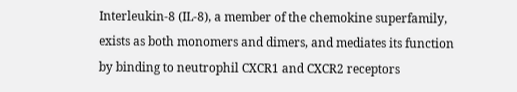Interleukin-8 (IL-8), a member of the chemokine superfamily, exists as both monomers and dimers, and mediates its function by binding to neutrophil CXCR1 and CXCR2 receptors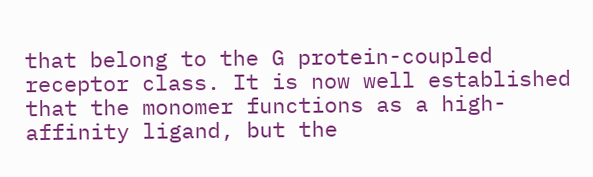that belong to the G protein-coupled receptor class. It is now well established that the monomer functions as a high-affinity ligand, but the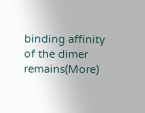binding affinity of the dimer remains(More)